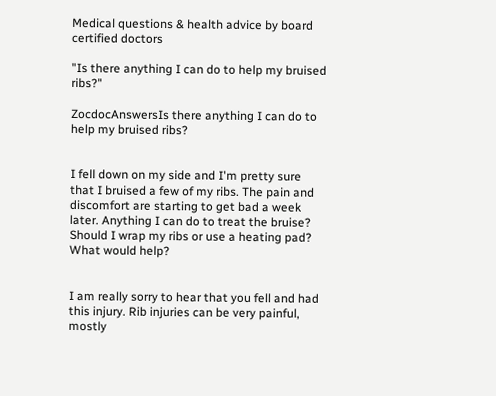Medical questions & health advice by board certified doctors

"Is there anything I can do to help my bruised ribs?"

ZocdocAnswersIs there anything I can do to help my bruised ribs?


I fell down on my side and I'm pretty sure that I bruised a few of my ribs. The pain and discomfort are starting to get bad a week later. Anything I can do to treat the bruise? Should I wrap my ribs or use a heating pad? What would help?


I am really sorry to hear that you fell and had this injury. Rib injuries can be very painful, mostly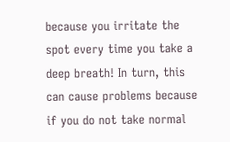because you irritate the spot every time you take a deep breath! In turn, this can cause problems because if you do not take normal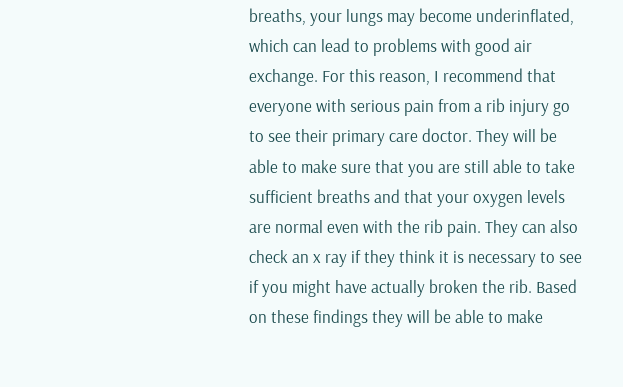breaths, your lungs may become underinflated, which can lead to problems with good air exchange. For this reason, I recommend that everyone with serious pain from a rib injury go to see their primary care doctor. They will be able to make sure that you are still able to take sufficient breaths and that your oxygen levels are normal even with the rib pain. They can also check an x ray if they think it is necessary to see if you might have actually broken the rib. Based on these findings they will be able to make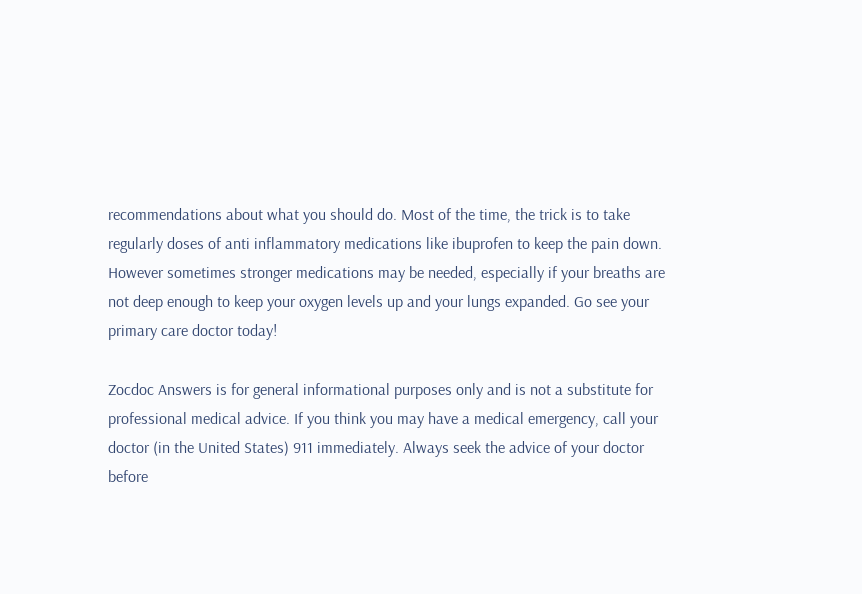recommendations about what you should do. Most of the time, the trick is to take regularly doses of anti inflammatory medications like ibuprofen to keep the pain down. However sometimes stronger medications may be needed, especially if your breaths are not deep enough to keep your oxygen levels up and your lungs expanded. Go see your primary care doctor today!

Zocdoc Answers is for general informational purposes only and is not a substitute for professional medical advice. If you think you may have a medical emergency, call your doctor (in the United States) 911 immediately. Always seek the advice of your doctor before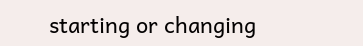starting or changing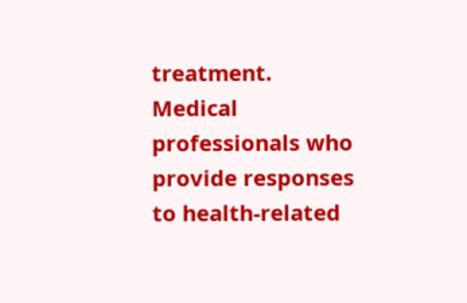treatment. Medical professionals who provide responses to health-related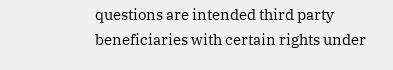questions are intended third party beneficiaries with certain rights under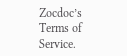Zocdoc’s Terms of Service.